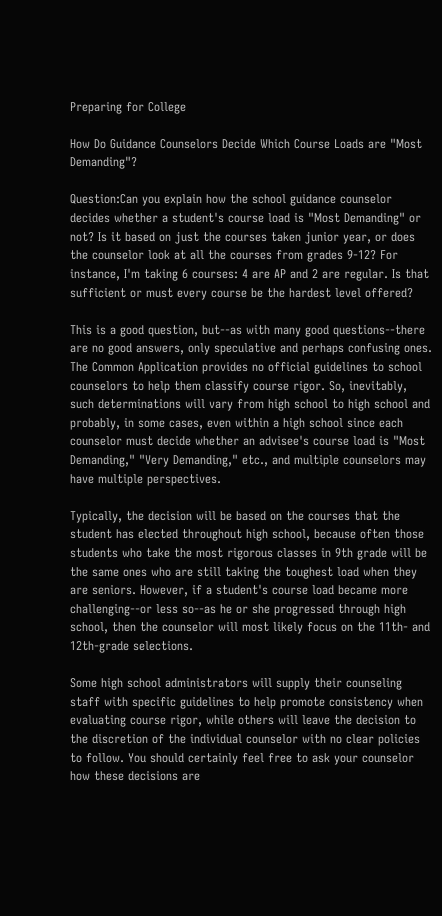Preparing for College

How Do Guidance Counselors Decide Which Course Loads are "Most Demanding"?

Question:Can you explain how the school guidance counselor decides whether a student's course load is "Most Demanding" or not? Is it based on just the courses taken junior year, or does the counselor look at all the courses from grades 9-12? For instance, I'm taking 6 courses: 4 are AP and 2 are regular. Is that sufficient or must every course be the hardest level offered?

This is a good question, but--as with many good questions--there are no good answers, only speculative and perhaps confusing ones. The Common Application provides no official guidelines to school counselors to help them classify course rigor. So, inevitably, such determinations will vary from high school to high school and probably, in some cases, even within a high school since each counselor must decide whether an advisee's course load is "Most Demanding," "Very Demanding," etc., and multiple counselors may have multiple perspectives.

Typically, the decision will be based on the courses that the student has elected throughout high school, because often those students who take the most rigorous classes in 9th grade will be the same ones who are still taking the toughest load when they are seniors. However, if a student's course load became more challenging--or less so--as he or she progressed through high school, then the counselor will most likely focus on the 11th- and 12th-grade selections.

Some high school administrators will supply their counseling staff with specific guidelines to help promote consistency when evaluating course rigor, while others will leave the decision to the discretion of the individual counselor with no clear policies to follow. You should certainly feel free to ask your counselor how these decisions are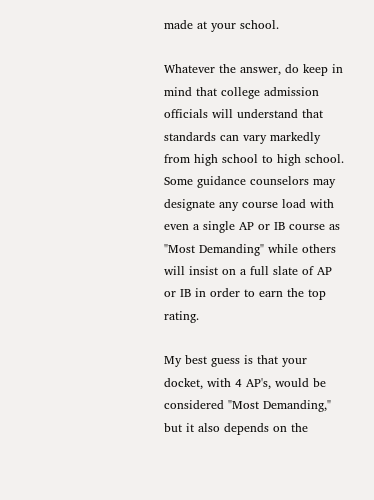made at your school.

Whatever the answer, do keep in mind that college admission officials will understand that standards can vary markedly from high school to high school. Some guidance counselors may designate any course load with even a single AP or IB course as "Most Demanding" while others will insist on a full slate of AP or IB in order to earn the top rating.

My best guess is that your docket, with 4 AP's, would be considered "Most Demanding," but it also depends on the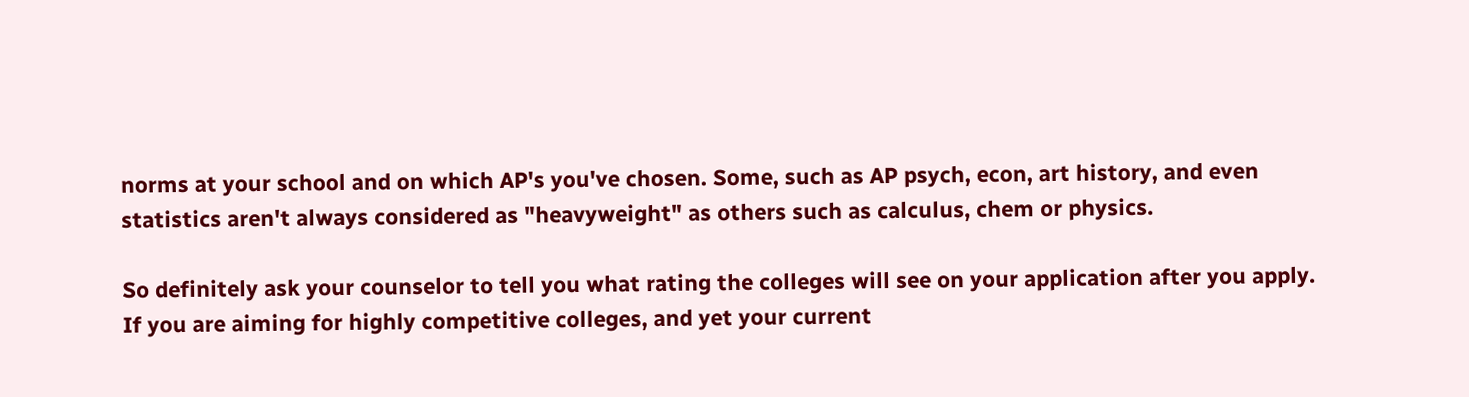norms at your school and on which AP's you've chosen. Some, such as AP psych, econ, art history, and even statistics aren't always considered as "heavyweight" as others such as calculus, chem or physics.

So definitely ask your counselor to tell you what rating the colleges will see on your application after you apply. If you are aiming for highly competitive colleges, and yet your current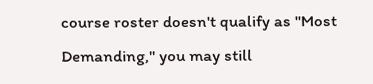course roster doesn't qualify as "Most Demanding," you may still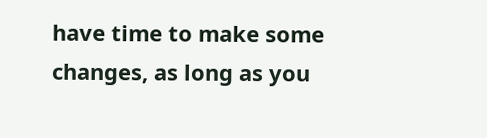have time to make some changes, as long as you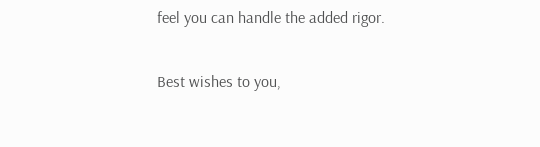feel you can handle the added rigor.

Best wishes to you,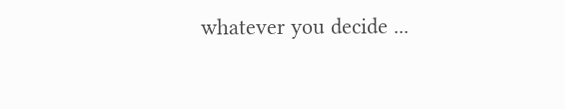whatever you decide ...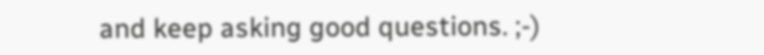and keep asking good questions. ;-)